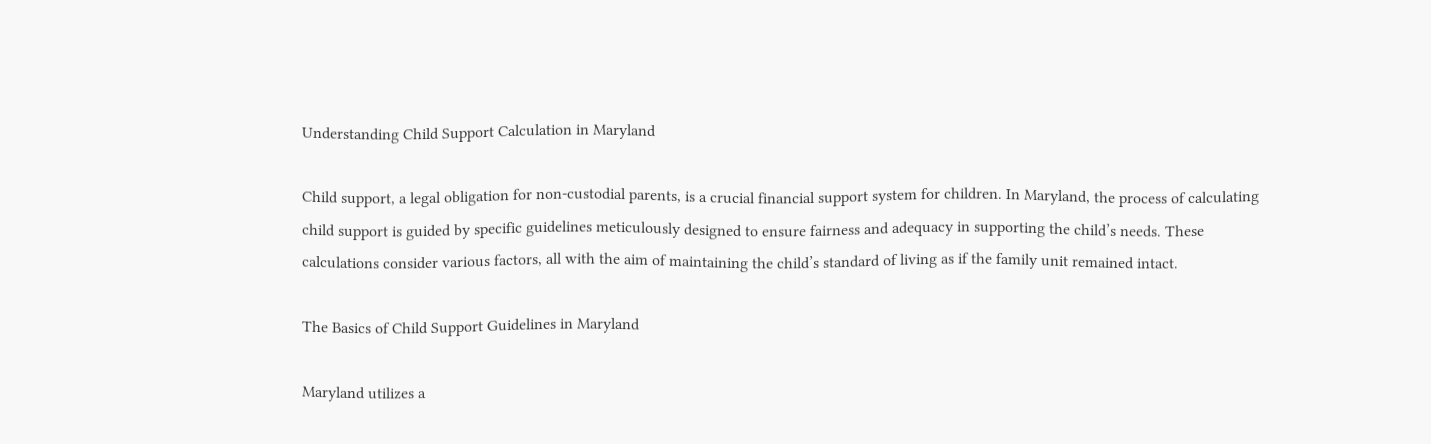Understanding Child Support Calculation in Maryland

Child support, a legal obligation for non-custodial parents, is a crucial financial support system for children. In Maryland, the process of calculating child support is guided by specific guidelines meticulously designed to ensure fairness and adequacy in supporting the child’s needs. These calculations consider various factors, all with the aim of maintaining the child’s standard of living as if the family unit remained intact.

The Basics of Child Support Guidelines in Maryland

Maryland utilizes a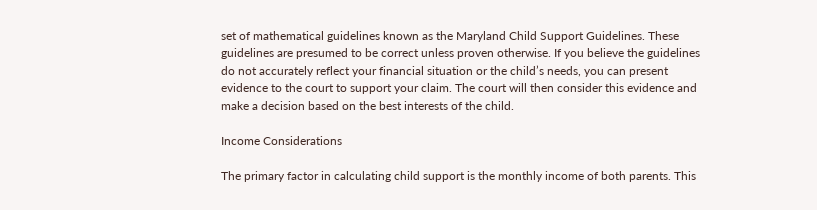set of mathematical guidelines known as the Maryland Child Support Guidelines. These guidelines are presumed to be correct unless proven otherwise. If you believe the guidelines do not accurately reflect your financial situation or the child’s needs, you can present evidence to the court to support your claim. The court will then consider this evidence and make a decision based on the best interests of the child.

Income Considerations

The primary factor in calculating child support is the monthly income of both parents. This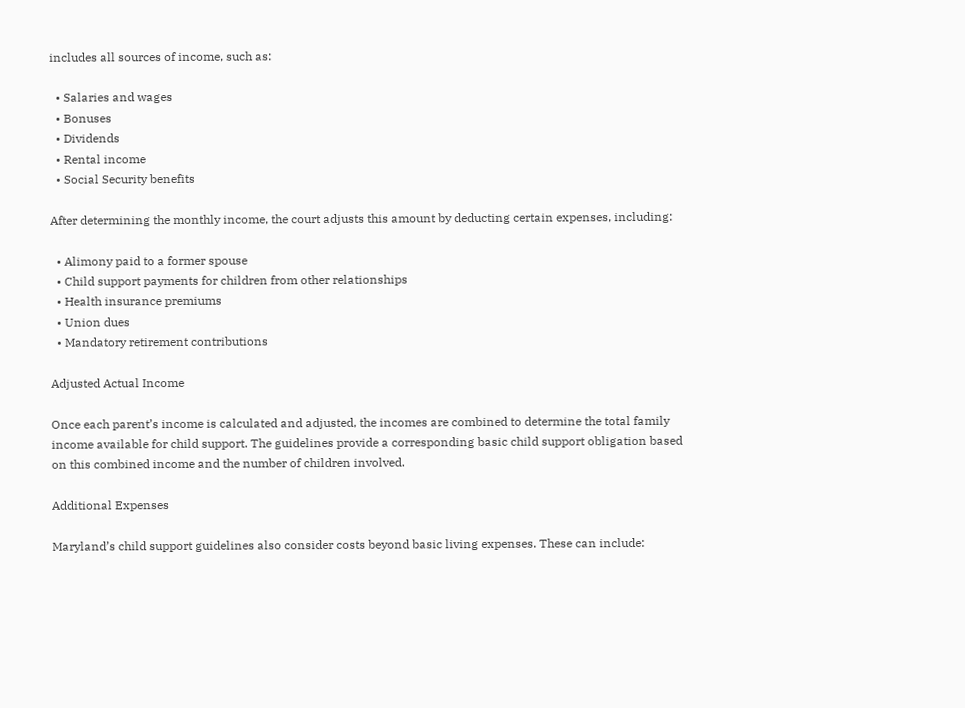includes all sources of income, such as:

  • Salaries and wages
  • Bonuses
  • Dividends
  • Rental income
  • Social Security benefits

After determining the monthly income, the court adjusts this amount by deducting certain expenses, including:

  • Alimony paid to a former spouse
  • Child support payments for children from other relationships
  • Health insurance premiums
  • Union dues
  • Mandatory retirement contributions

Adjusted Actual Income

Once each parent’s income is calculated and adjusted, the incomes are combined to determine the total family income available for child support. The guidelines provide a corresponding basic child support obligation based on this combined income and the number of children involved.

Additional Expenses

Maryland’s child support guidelines also consider costs beyond basic living expenses. These can include: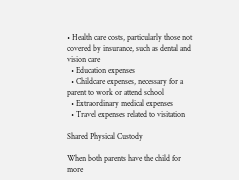• Health care costs, particularly those not covered by insurance, such as dental and vision care
  • Education expenses
  • Childcare expenses, necessary for a parent to work or attend school
  • Extraordinary medical expenses
  • Travel expenses related to visitation

Shared Physical Custody

When both parents have the child for more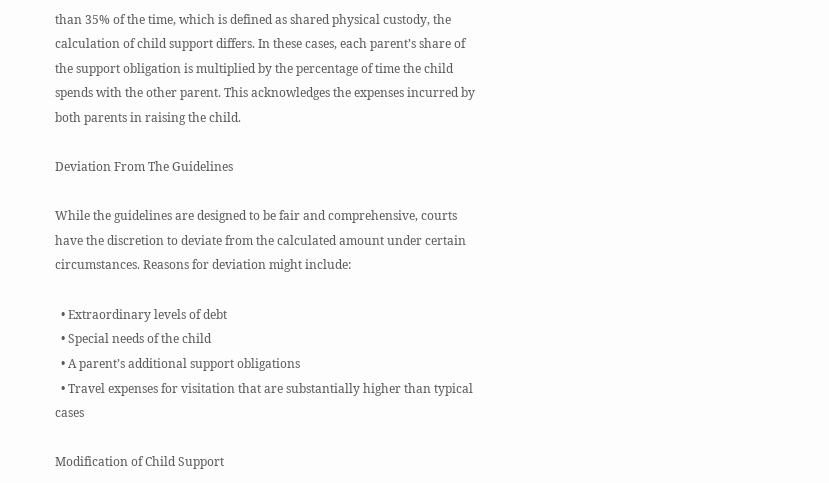than 35% of the time, which is defined as shared physical custody, the calculation of child support differs. In these cases, each parent’s share of the support obligation is multiplied by the percentage of time the child spends with the other parent. This acknowledges the expenses incurred by both parents in raising the child.

Deviation From The Guidelines

While the guidelines are designed to be fair and comprehensive, courts have the discretion to deviate from the calculated amount under certain circumstances. Reasons for deviation might include:

  • Extraordinary levels of debt
  • Special needs of the child
  • A parent’s additional support obligations
  • Travel expenses for visitation that are substantially higher than typical cases

Modification of Child Support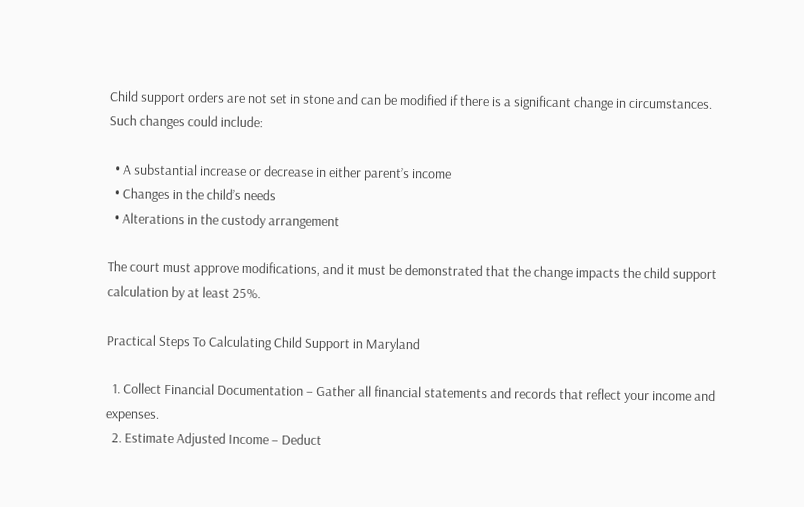Child support orders are not set in stone and can be modified if there is a significant change in circumstances. Such changes could include:

  • A substantial increase or decrease in either parent’s income
  • Changes in the child’s needs
  • Alterations in the custody arrangement

The court must approve modifications, and it must be demonstrated that the change impacts the child support calculation by at least 25%.

Practical Steps To Calculating Child Support in Maryland

  1. Collect Financial Documentation – Gather all financial statements and records that reflect your income and expenses.
  2. Estimate Adjusted Income – Deduct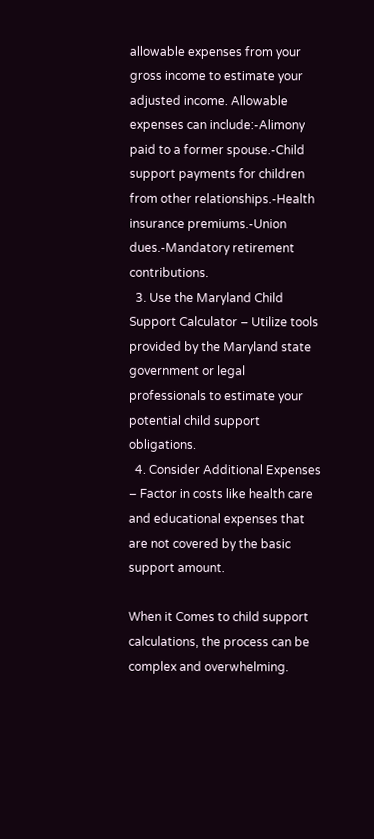allowable expenses from your gross income to estimate your adjusted income. Allowable expenses can include:-Alimony paid to a former spouse.-Child support payments for children from other relationships.-Health insurance premiums.-Union dues.-Mandatory retirement contributions.
  3. Use the Maryland Child Support Calculator – Utilize tools provided by the Maryland state government or legal professionals to estimate your potential child support obligations.
  4. Consider Additional Expenses – Factor in costs like health care and educational expenses that are not covered by the basic support amount.

When it Comes to child support calculations, the process can be complex and overwhelming.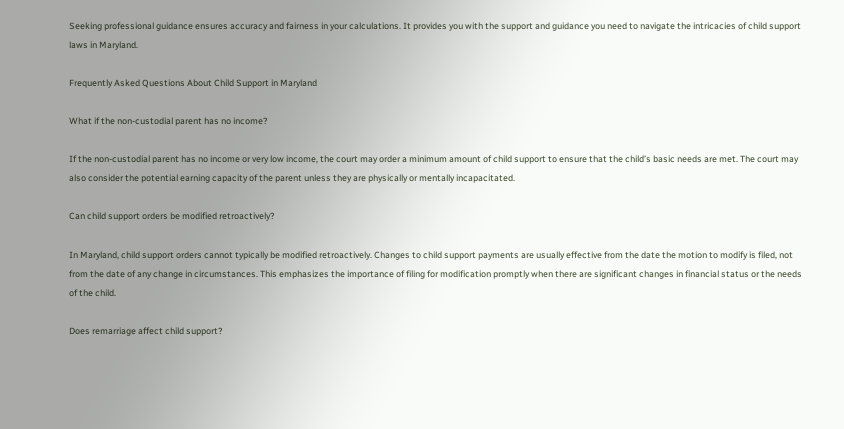Seeking professional guidance ensures accuracy and fairness in your calculations. It provides you with the support and guidance you need to navigate the intricacies of child support laws in Maryland.

Frequently Asked Questions About Child Support in Maryland

What if the non-custodial parent has no income?

If the non-custodial parent has no income or very low income, the court may order a minimum amount of child support to ensure that the child’s basic needs are met. The court may also consider the potential earning capacity of the parent unless they are physically or mentally incapacitated.

Can child support orders be modified retroactively?

In Maryland, child support orders cannot typically be modified retroactively. Changes to child support payments are usually effective from the date the motion to modify is filed, not from the date of any change in circumstances. This emphasizes the importance of filing for modification promptly when there are significant changes in financial status or the needs of the child.

Does remarriage affect child support?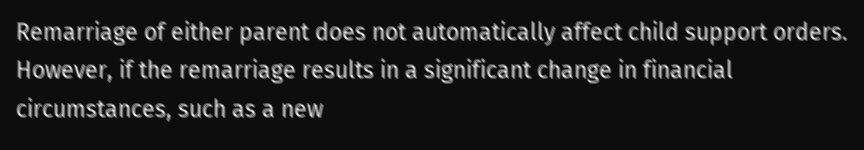Remarriage of either parent does not automatically affect child support orders. However, if the remarriage results in a significant change in financial circumstances, such as a new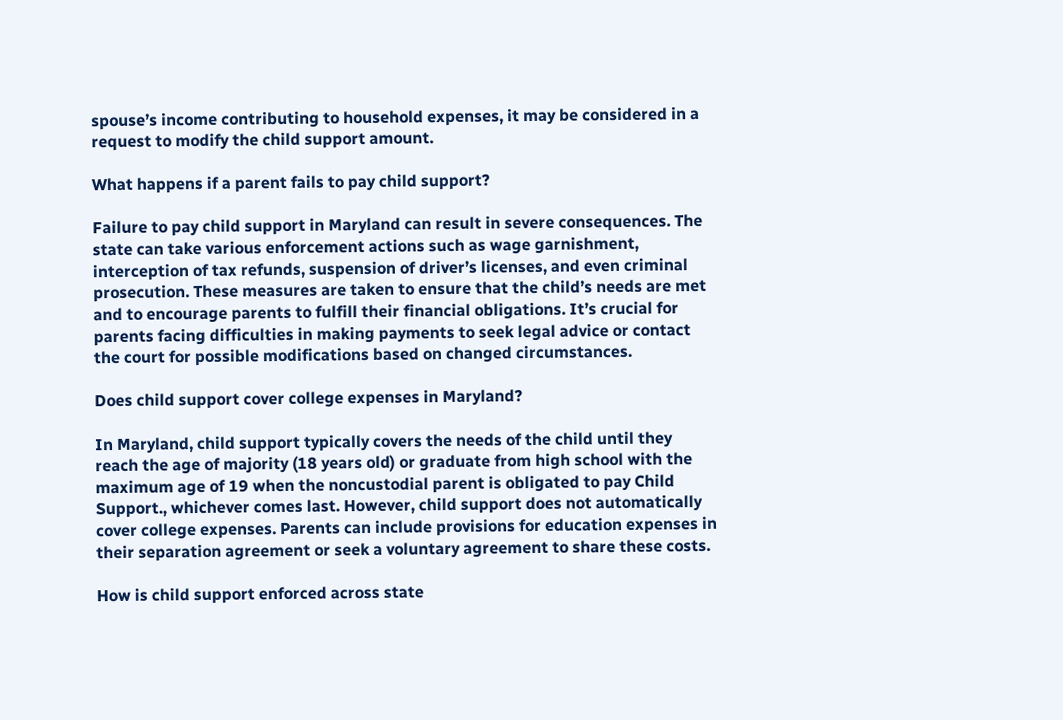spouse’s income contributing to household expenses, it may be considered in a request to modify the child support amount.

What happens if a parent fails to pay child support?

Failure to pay child support in Maryland can result in severe consequences. The state can take various enforcement actions such as wage garnishment, interception of tax refunds, suspension of driver’s licenses, and even criminal prosecution. These measures are taken to ensure that the child’s needs are met and to encourage parents to fulfill their financial obligations. It’s crucial for parents facing difficulties in making payments to seek legal advice or contact the court for possible modifications based on changed circumstances.

Does child support cover college expenses in Maryland?

In Maryland, child support typically covers the needs of the child until they reach the age of majority (18 years old) or graduate from high school with the maximum age of 19 when the noncustodial parent is obligated to pay Child Support., whichever comes last. However, child support does not automatically cover college expenses. Parents can include provisions for education expenses in their separation agreement or seek a voluntary agreement to share these costs.

How is child support enforced across state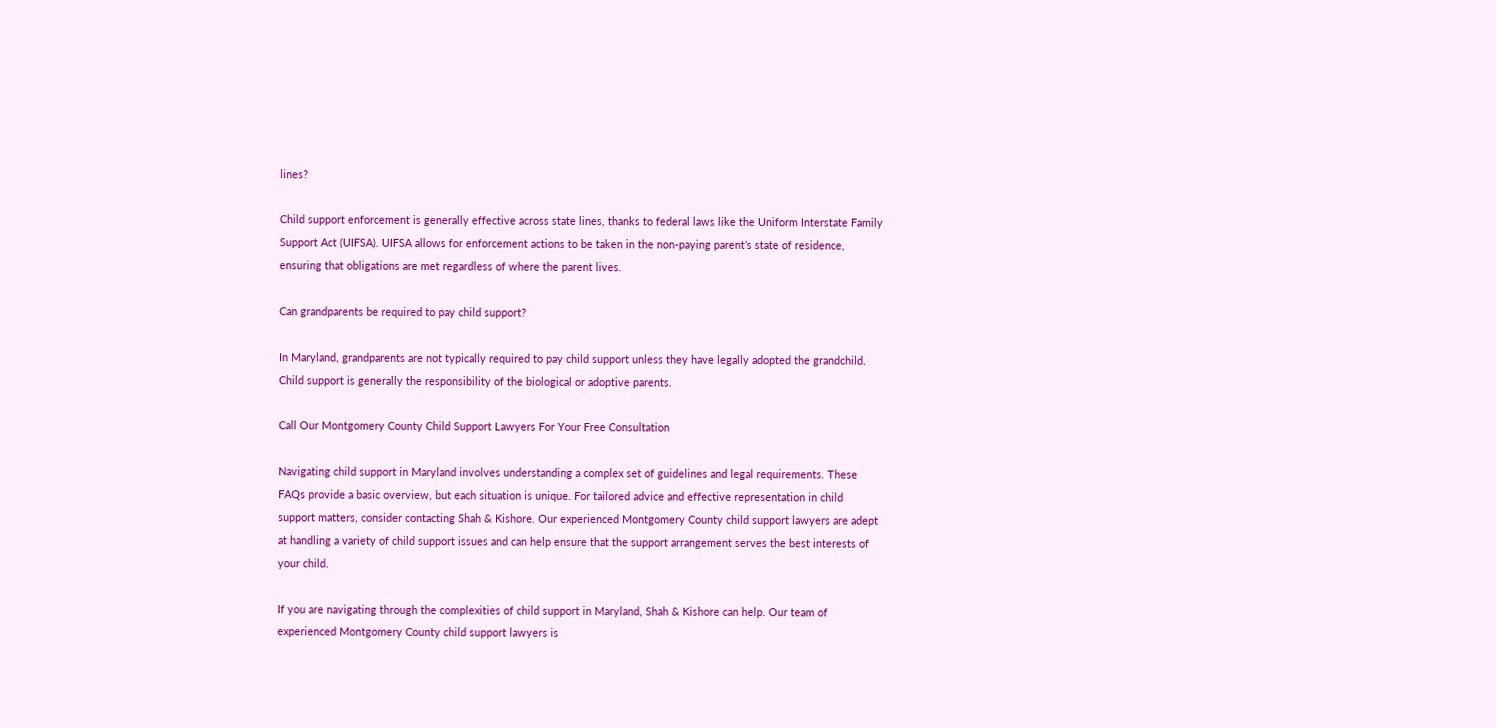lines?

Child support enforcement is generally effective across state lines, thanks to federal laws like the Uniform Interstate Family Support Act (UIFSA). UIFSA allows for enforcement actions to be taken in the non-paying parent’s state of residence, ensuring that obligations are met regardless of where the parent lives.

Can grandparents be required to pay child support?

In Maryland, grandparents are not typically required to pay child support unless they have legally adopted the grandchild. Child support is generally the responsibility of the biological or adoptive parents.

Call Our Montgomery County Child Support Lawyers For Your Free Consultation

Navigating child support in Maryland involves understanding a complex set of guidelines and legal requirements. These FAQs provide a basic overview, but each situation is unique. For tailored advice and effective representation in child support matters, consider contacting Shah & Kishore. Our experienced Montgomery County child support lawyers are adept at handling a variety of child support issues and can help ensure that the support arrangement serves the best interests of your child.

If you are navigating through the complexities of child support in Maryland, Shah & Kishore can help. Our team of experienced Montgomery County child support lawyers is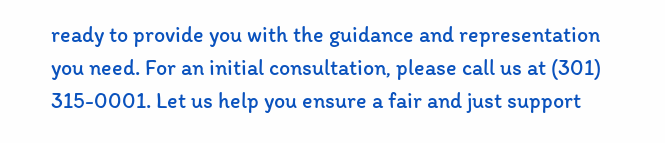ready to provide you with the guidance and representation you need. For an initial consultation, please call us at (301) 315-0001. Let us help you ensure a fair and just support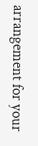arrangement for your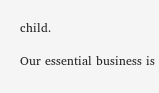child.

Our essential business is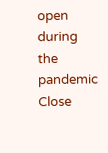open during the pandemic Close